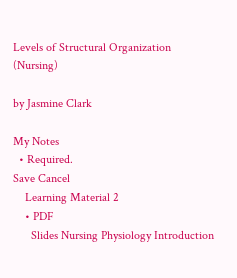Levels of Structural Organization (Nursing)

by Jasmine Clark

My Notes
  • Required.
Save Cancel
    Learning Material 2
    • PDF
      Slides Nursing Physiology Introduction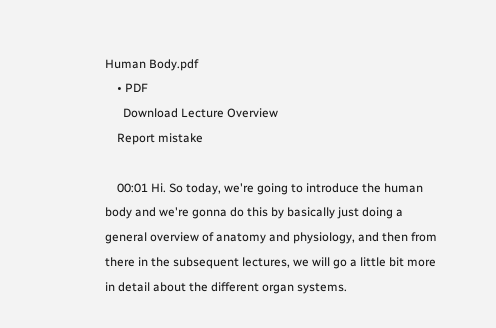Human Body.pdf
    • PDF
      Download Lecture Overview
    Report mistake

    00:01 Hi. So today, we're going to introduce the human body and we're gonna do this by basically just doing a general overview of anatomy and physiology, and then from there in the subsequent lectures, we will go a little bit more in detail about the different organ systems.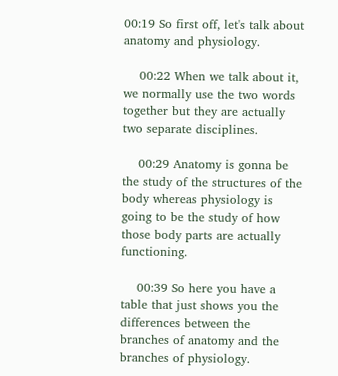00:19 So first off, let's talk about anatomy and physiology.

    00:22 When we talk about it, we normally use the two words together but they are actually two separate disciplines.

    00:29 Anatomy is gonna be the study of the structures of the body whereas physiology is going to be the study of how those body parts are actually functioning.

    00:39 So here you have a table that just shows you the differences between the branches of anatomy and the branches of physiology.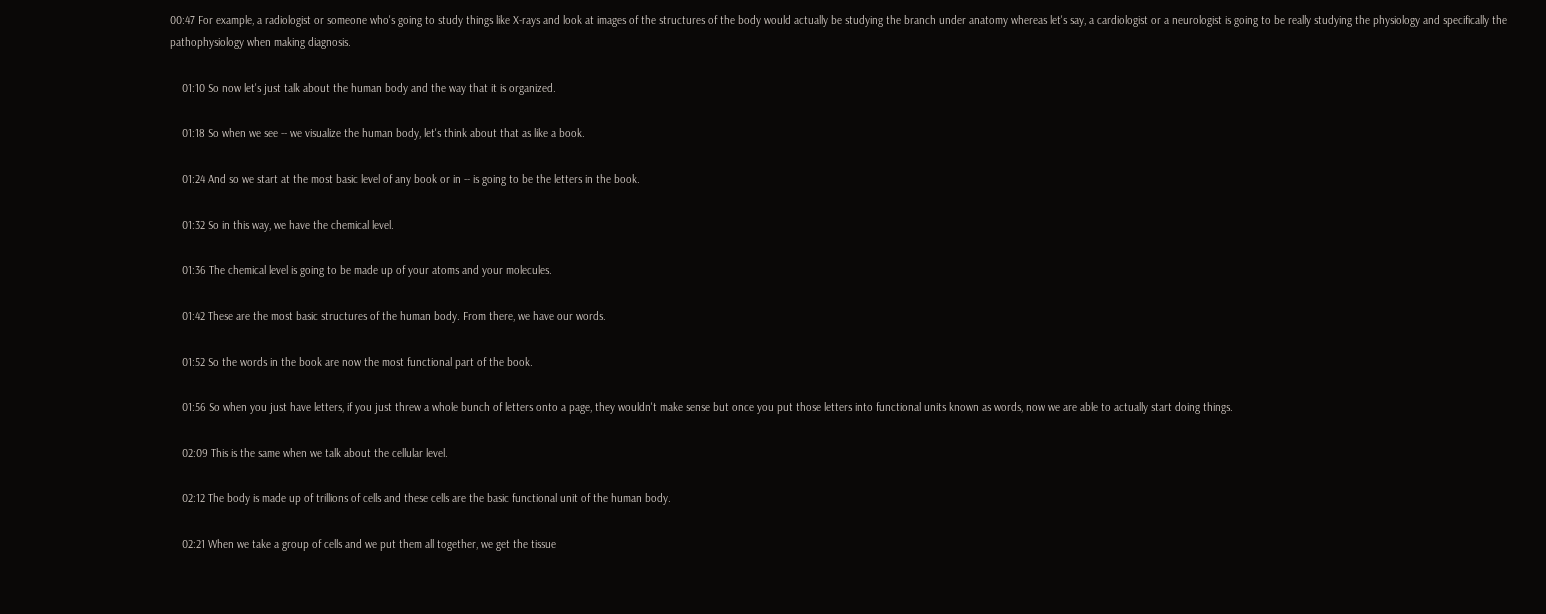00:47 For example, a radiologist or someone who's going to study things like X-rays and look at images of the structures of the body would actually be studying the branch under anatomy whereas let's say, a cardiologist or a neurologist is going to be really studying the physiology and specifically the pathophysiology when making diagnosis.

    01:10 So now let's just talk about the human body and the way that it is organized.

    01:18 So when we see -- we visualize the human body, let's think about that as like a book.

    01:24 And so we start at the most basic level of any book or in -- is going to be the letters in the book.

    01:32 So in this way, we have the chemical level.

    01:36 The chemical level is going to be made up of your atoms and your molecules.

    01:42 These are the most basic structures of the human body. From there, we have our words.

    01:52 So the words in the book are now the most functional part of the book.

    01:56 So when you just have letters, if you just threw a whole bunch of letters onto a page, they wouldn't make sense but once you put those letters into functional units known as words, now we are able to actually start doing things.

    02:09 This is the same when we talk about the cellular level.

    02:12 The body is made up of trillions of cells and these cells are the basic functional unit of the human body.

    02:21 When we take a group of cells and we put them all together, we get the tissue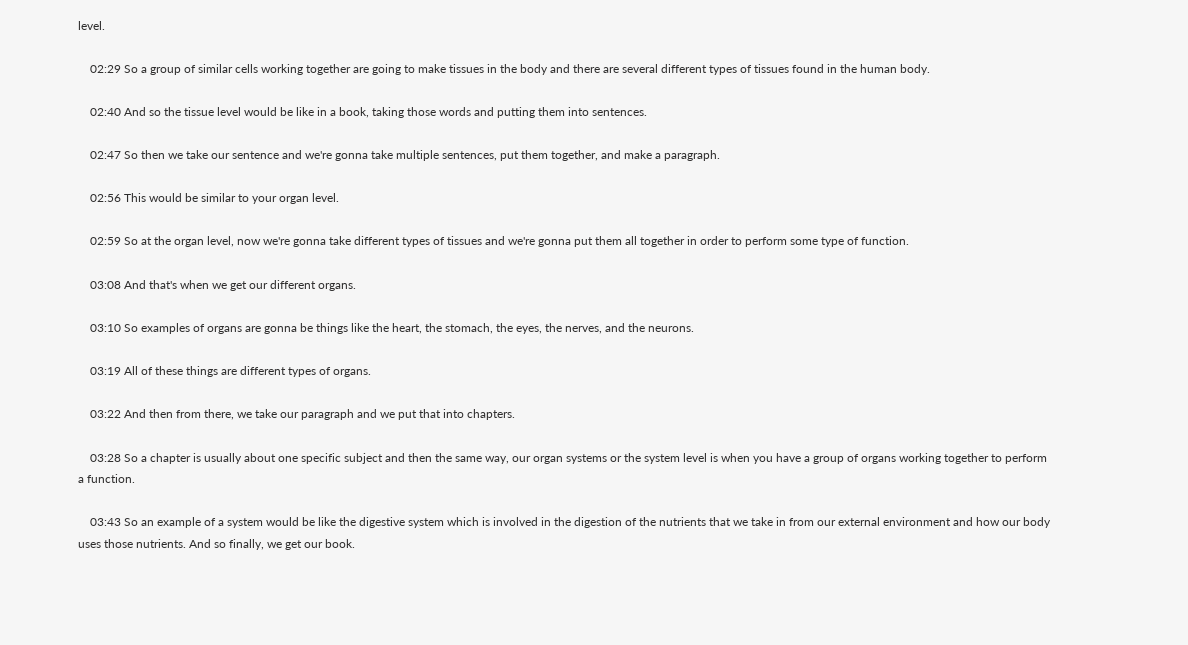level.

    02:29 So a group of similar cells working together are going to make tissues in the body and there are several different types of tissues found in the human body.

    02:40 And so the tissue level would be like in a book, taking those words and putting them into sentences.

    02:47 So then we take our sentence and we're gonna take multiple sentences, put them together, and make a paragraph.

    02:56 This would be similar to your organ level.

    02:59 So at the organ level, now we're gonna take different types of tissues and we're gonna put them all together in order to perform some type of function.

    03:08 And that's when we get our different organs.

    03:10 So examples of organs are gonna be things like the heart, the stomach, the eyes, the nerves, and the neurons.

    03:19 All of these things are different types of organs.

    03:22 And then from there, we take our paragraph and we put that into chapters.

    03:28 So a chapter is usually about one specific subject and then the same way, our organ systems or the system level is when you have a group of organs working together to perform a function.

    03:43 So an example of a system would be like the digestive system which is involved in the digestion of the nutrients that we take in from our external environment and how our body uses those nutrients. And so finally, we get our book.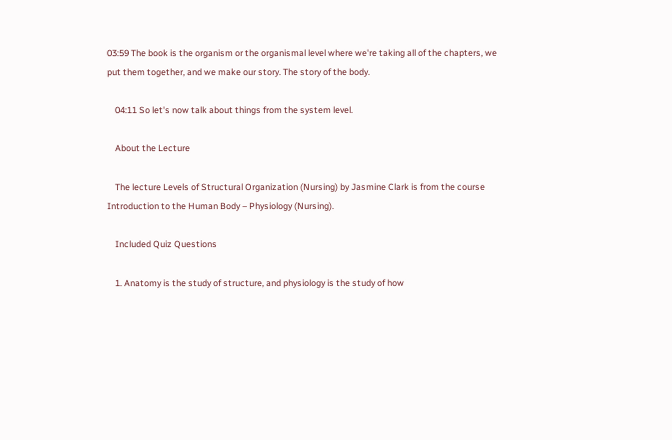03:59 The book is the organism or the organismal level where we're taking all of the chapters, we put them together, and we make our story. The story of the body.

    04:11 So let's now talk about things from the system level.

    About the Lecture

    The lecture Levels of Structural Organization (Nursing) by Jasmine Clark is from the course Introduction to the Human Body – Physiology (Nursing).

    Included Quiz Questions

    1. Anatomy is the study of structure, and physiology is the study of how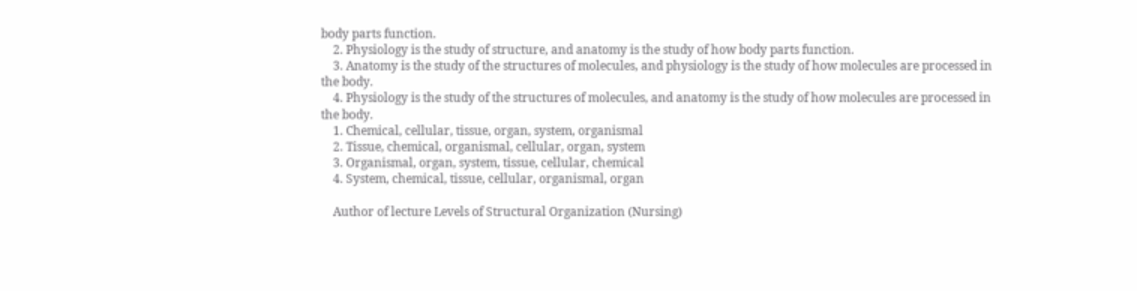body parts function.
    2. Physiology is the study of structure, and anatomy is the study of how body parts function.
    3. Anatomy is the study of the structures of molecules, and physiology is the study of how molecules are processed in the body.
    4. Physiology is the study of the structures of molecules, and anatomy is the study of how molecules are processed in the body.
    1. Chemical, cellular, tissue, organ, system, organismal
    2. Tissue, chemical, organismal, cellular, organ, system
    3. Organismal, organ, system, tissue, cellular, chemical
    4. System, chemical, tissue, cellular, organismal, organ

    Author of lecture Levels of Structural Organization (Nursing)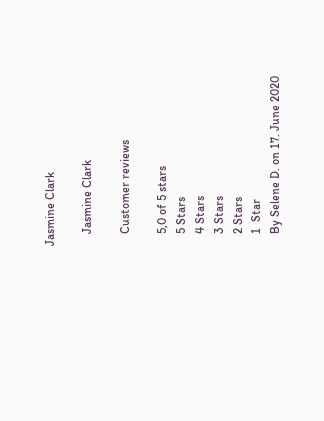Jasmine Clark

    Jasmine Clark

    Customer reviews

    5,0 of 5 stars
    5 Stars
    4 Stars
    3 Stars
    2 Stars
    1  Star
    By Selene D. on 17. June 2020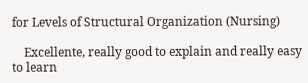for Levels of Structural Organization (Nursing)

    Excellente, really good to explain and really easy to learn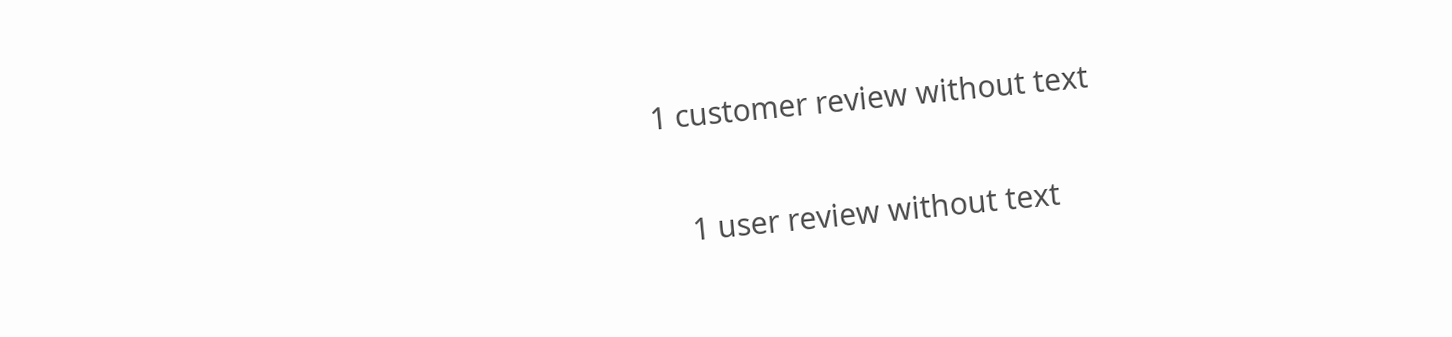1 customer review without text

    1 user review without text